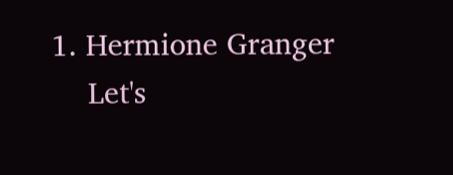1. Hermione Granger
    Let's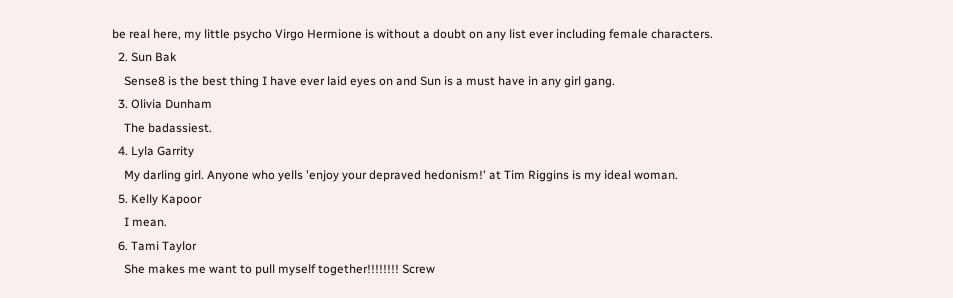be real here, my little psycho Virgo Hermione is without a doubt on any list ever including female characters.
  2. Sun Bak
    Sense8 is the best thing I have ever laid eyes on and Sun is a must have in any girl gang.
  3. Olivia Dunham
    The badassiest.
  4. Lyla Garrity
    My darling girl. Anyone who yells 'enjoy your depraved hedonism!' at Tim Riggins is my ideal woman.
  5. Kelly Kapoor
    I mean.
  6. Tami Taylor
    She makes me want to pull myself together!!!!!!!! Screw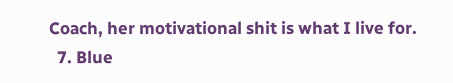Coach, her motivational shit is what I live for.
  7. Blue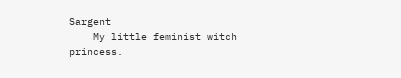Sargent
    My little feminist witch princess.